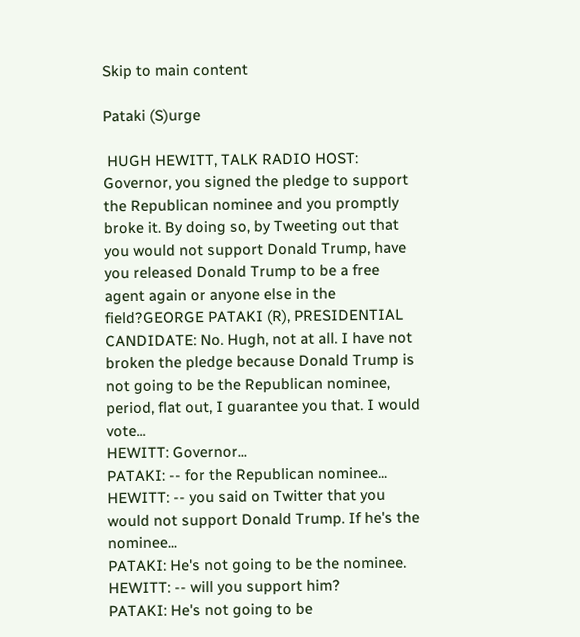Skip to main content

Pataki (S)urge

 HUGH HEWITT, TALK RADIO HOST: Governor, you signed the pledge to support the Republican nominee and you promptly broke it. By doing so, by Tweeting out that you would not support Donald Trump, have you released Donald Trump to be a free agent again or anyone else in the field?GEORGE PATAKI (R), PRESIDENTIAL CANDIDATE: No. Hugh, not at all. I have not broken the pledge because Donald Trump is not going to be the Republican nominee, period, flat out, I guarantee you that. I would vote...
HEWITT: Governor...
PATAKI: -- for the Republican nominee...
HEWITT: -- you said on Twitter that you would not support Donald Trump. If he's the nominee...
PATAKI: He's not going to be the nominee.
HEWITT: -- will you support him?
PATAKI: He's not going to be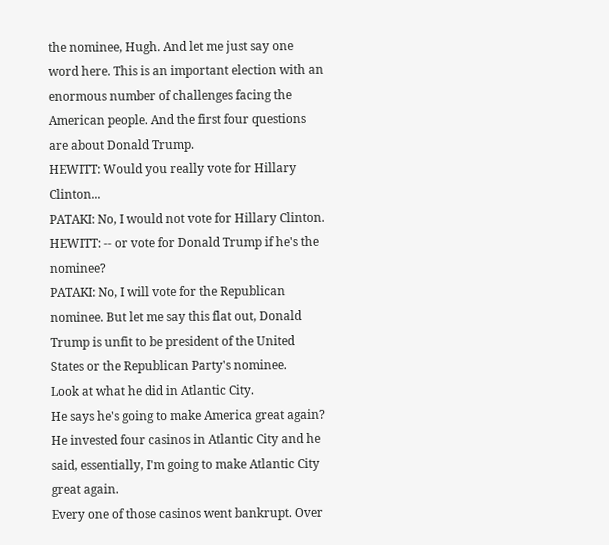the nominee, Hugh. And let me just say one word here. This is an important election with an enormous number of challenges facing the American people. And the first four questions are about Donald Trump.
HEWITT: Would you really vote for Hillary Clinton...
PATAKI: No, I would not vote for Hillary Clinton.
HEWITT: -- or vote for Donald Trump if he's the nominee?
PATAKI: No, I will vote for the Republican nominee. But let me say this flat out, Donald Trump is unfit to be president of the United States or the Republican Party's nominee.
Look at what he did in Atlantic City.
He says he's going to make America great again?
He invested four casinos in Atlantic City and he said, essentially, I'm going to make Atlantic City great again.
Every one of those casinos went bankrupt. Over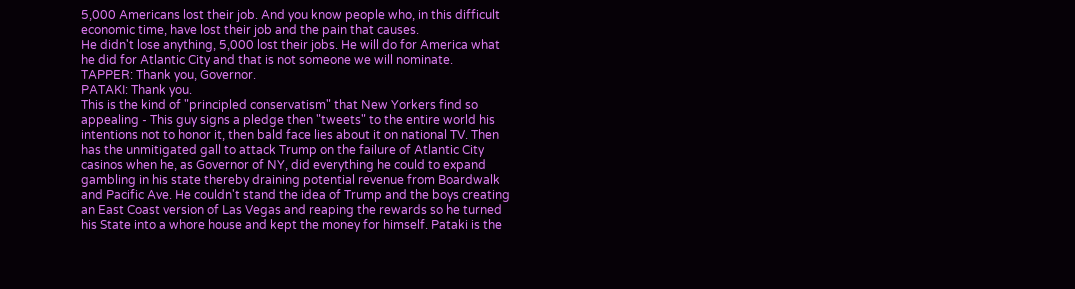5,000 Americans lost their job. And you know people who, in this difficult economic time, have lost their job and the pain that causes.
He didn't lose anything, 5,000 lost their jobs. He will do for America what he did for Atlantic City and that is not someone we will nominate.
TAPPER: Thank you, Governor.
PATAKI: Thank you.
This is the kind of "principled conservatism" that New Yorkers find so appealing - This guy signs a pledge then "tweets" to the entire world his intentions not to honor it, then bald face lies about it on national TV. Then has the unmitigated gall to attack Trump on the failure of Atlantic City casinos when he, as Governor of NY, did everything he could to expand gambling in his state thereby draining potential revenue from Boardwalk and Pacific Ave. He couldn't stand the idea of Trump and the boys creating an East Coast version of Las Vegas and reaping the rewards so he turned his State into a whore house and kept the money for himself. Pataki is the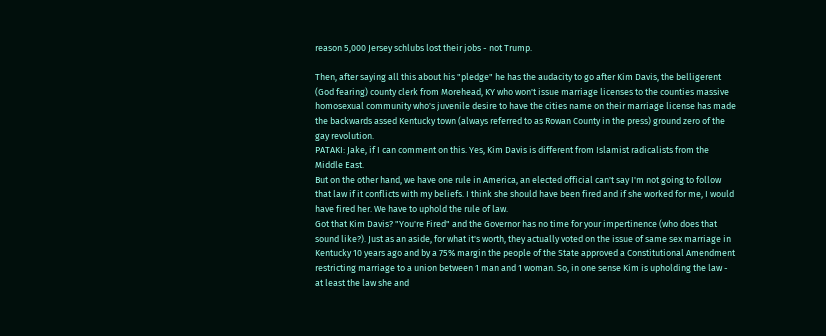reason 5,000 Jersey schlubs lost their jobs - not Trump.

Then, after saying all this about his "pledge" he has the audacity to go after Kim Davis, the belligerent (God fearing) county clerk from Morehead, KY who won't issue marriage licenses to the counties massive homosexual community who's juvenile desire to have the cities name on their marriage license has made the backwards assed Kentucky town (always referred to as Rowan County in the press) ground zero of the gay revolution.
PATAKI: Jake, if I can comment on this. Yes, Kim Davis is different from Islamist radicalists from the Middle East.
But on the other hand, we have one rule in America, an elected official can't say I'm not going to follow that law if it conflicts with my beliefs. I think she should have been fired and if she worked for me, I would have fired her. We have to uphold the rule of law.
Got that Kim Davis? "You're Fired" and the Governor has no time for your impertinence (who does that sound like?). Just as an aside, for what it's worth, they actually voted on the issue of same sex marriage in Kentucky 10 years ago and by a 75% margin the people of the State approved a Constitutional Amendment restricting marriage to a union between 1 man and 1 woman. So, in one sense Kim is upholding the law - at least the law she and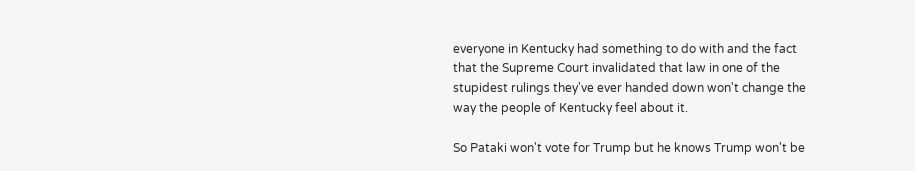everyone in Kentucky had something to do with and the fact that the Supreme Court invalidated that law in one of the stupidest rulings they've ever handed down won't change the way the people of Kentucky feel about it.

So Pataki won't vote for Trump but he knows Trump won't be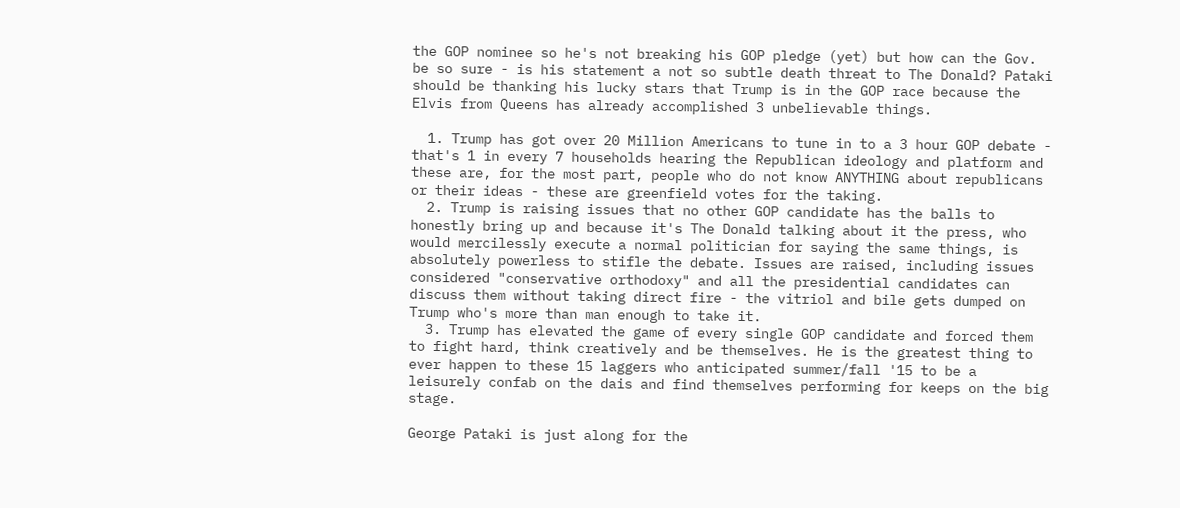the GOP nominee so he's not breaking his GOP pledge (yet) but how can the Gov. be so sure - is his statement a not so subtle death threat to The Donald? Pataki should be thanking his lucky stars that Trump is in the GOP race because the Elvis from Queens has already accomplished 3 unbelievable things.

  1. Trump has got over 20 Million Americans to tune in to a 3 hour GOP debate - that's 1 in every 7 households hearing the Republican ideology and platform and these are, for the most part, people who do not know ANYTHING about republicans or their ideas - these are greenfield votes for the taking.
  2. Trump is raising issues that no other GOP candidate has the balls to honestly bring up and because it's The Donald talking about it the press, who would mercilessly execute a normal politician for saying the same things, is absolutely powerless to stifle the debate. Issues are raised, including issues considered "conservative orthodoxy" and all the presidential candidates can discuss them without taking direct fire - the vitriol and bile gets dumped on Trump who's more than man enough to take it.
  3. Trump has elevated the game of every single GOP candidate and forced them to fight hard, think creatively and be themselves. He is the greatest thing to ever happen to these 15 laggers who anticipated summer/fall '15 to be a leisurely confab on the dais and find themselves performing for keeps on the big stage.

George Pataki is just along for the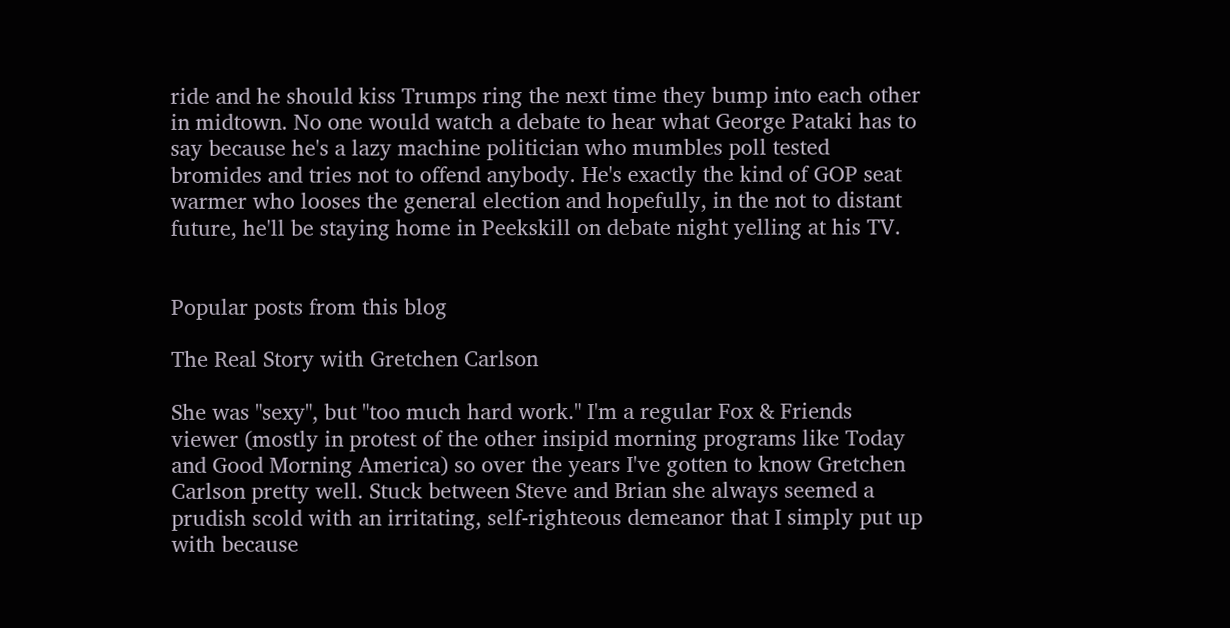ride and he should kiss Trumps ring the next time they bump into each other in midtown. No one would watch a debate to hear what George Pataki has to say because he's a lazy machine politician who mumbles poll tested bromides and tries not to offend anybody. He's exactly the kind of GOP seat warmer who looses the general election and hopefully, in the not to distant future, he'll be staying home in Peekskill on debate night yelling at his TV.


Popular posts from this blog

The Real Story with Gretchen Carlson

She was "sexy", but "too much hard work." I'm a regular Fox & Friends viewer (mostly in protest of the other insipid morning programs like Today and Good Morning America) so over the years I've gotten to know Gretchen Carlson pretty well. Stuck between Steve and Brian she always seemed a prudish scold with an irritating, self-righteous demeanor that I simply put up with because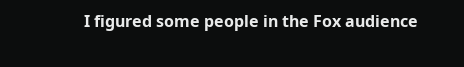I figured some people in the Fox audience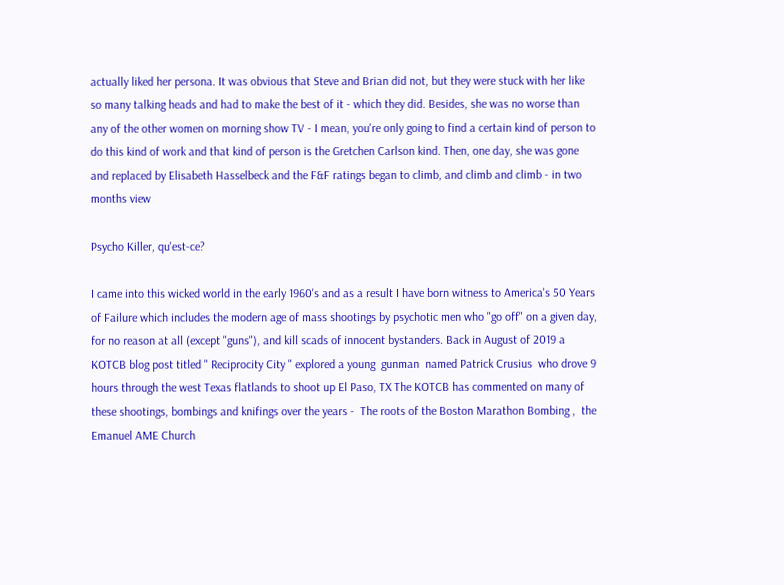actually liked her persona. It was obvious that Steve and Brian did not, but they were stuck with her like so many talking heads and had to make the best of it - which they did. Besides, she was no worse than any of the other women on morning show TV - I mean, you're only going to find a certain kind of person to do this kind of work and that kind of person is the Gretchen Carlson kind. Then, one day, she was gone and replaced by Elisabeth Hasselbeck and the F&F ratings began to climb, and climb and climb - in two months view

Psycho Killer, qu'est-ce?

I came into this wicked world in the early 1960's and as a result I have born witness to America's 50 Years of Failure which includes the modern age of mass shootings by psychotic men who "go off" on a given day, for no reason at all (except "guns"), and kill scads of innocent bystanders. Back in August of 2019 a KOTCB blog post titled " Reciprocity City " explored a young  gunman  named Patrick Crusius  who drove 9 hours through the west Texas flatlands to shoot up El Paso, TX The KOTCB has commented on many of these shootings, bombings and knifings over the years -  The roots of the Boston Marathon Bombing ,  the Emanuel AME Church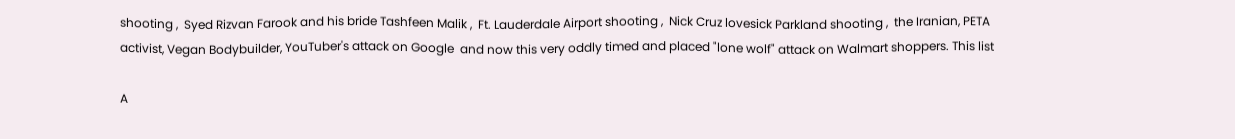shooting ,  Syed Rizvan Farook and his bride Tashfeen Malik ,  Ft. Lauderdale Airport shooting ,  Nick Cruz lovesick Parkland shooting ,  the Iranian, PETA activist, Vegan Bodybuilder, YouTuber's attack on Google  and now this very oddly timed and placed "lone wolf" attack on Walmart shoppers. This list

A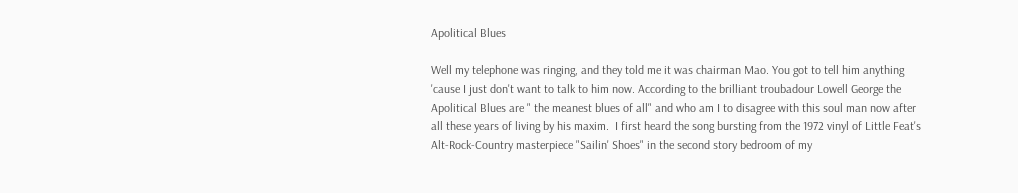Apolitical Blues

Well my telephone was ringing, and they told me it was chairman Mao. You got to tell him anything 'cause I just don't want to talk to him now. According to the brilliant troubadour Lowell George the Apolitical Blues are " the meanest blues of all" and who am I to disagree with this soul man now after all these years of living by his maxim.  I first heard the song bursting from the 1972 vinyl of Little Feat's Alt-Rock-Country masterpiece "Sailin' Shoes" in the second story bedroom of my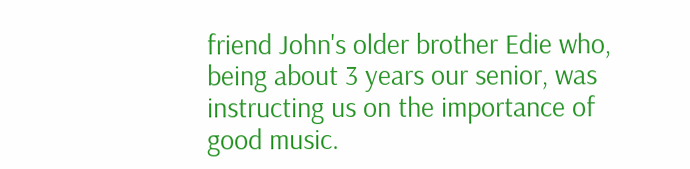friend John's older brother Edie who, being about 3 years our senior, was instructing us on the importance of good music.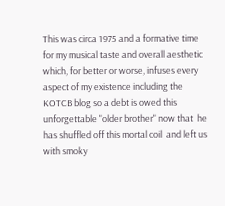This was circa 1975 and a formative time for my musical taste and overall aesthetic which, for better or worse, infuses every aspect of my existence including the KOTCB blog so a debt is owed this unforgettable "older brother" now that  he has shuffled off this mortal coil  and left us with smoky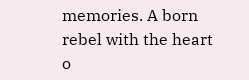memories. A born rebel with the heart o